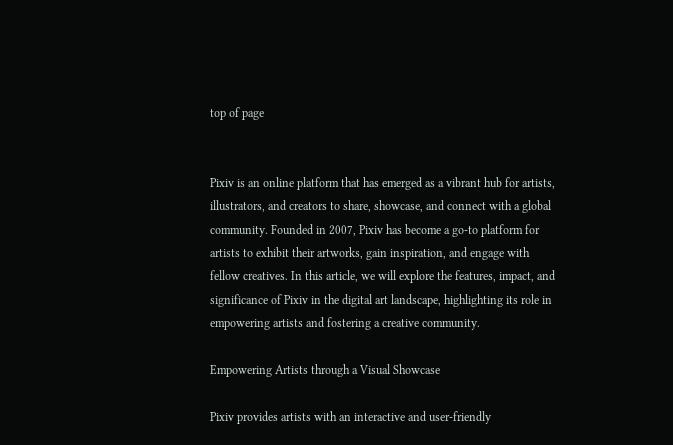top of page


Pixiv is an online platform that has emerged as a vibrant hub for artists, illustrators, and creators to share, showcase, and connect with a global community. Founded in 2007, Pixiv has become a go-to platform for artists to exhibit their artworks, gain inspiration, and engage with fellow creatives. In this article, we will explore the features, impact, and significance of Pixiv in the digital art landscape, highlighting its role in empowering artists and fostering a creative community.

Empowering Artists through a Visual Showcase

Pixiv provides artists with an interactive and user-friendly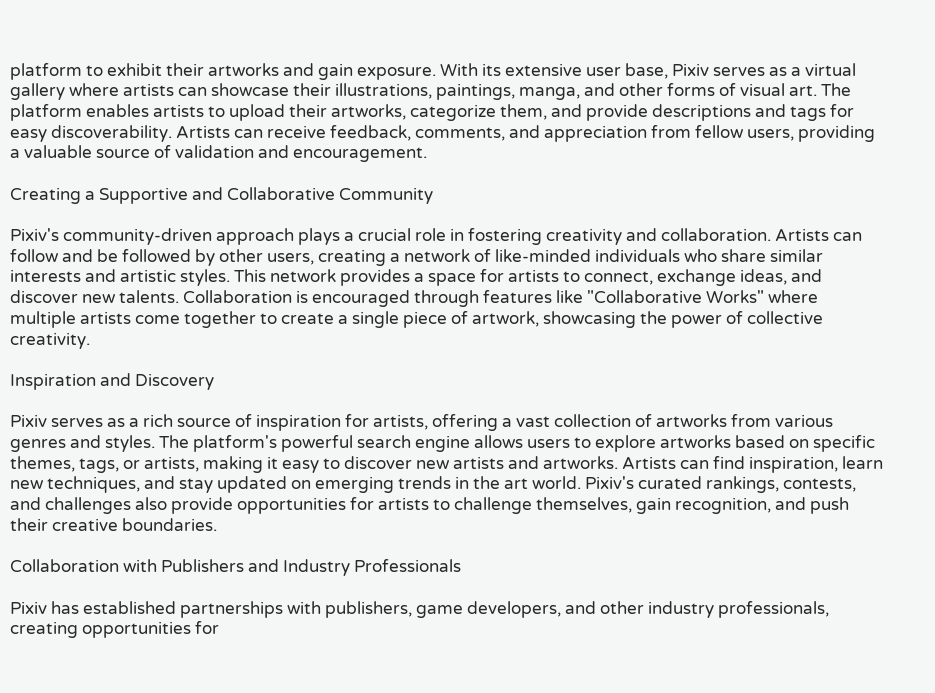platform to exhibit their artworks and gain exposure. With its extensive user base, Pixiv serves as a virtual gallery where artists can showcase their illustrations, paintings, manga, and other forms of visual art. The platform enables artists to upload their artworks, categorize them, and provide descriptions and tags for easy discoverability. Artists can receive feedback, comments, and appreciation from fellow users, providing a valuable source of validation and encouragement.

Creating a Supportive and Collaborative Community

Pixiv's community-driven approach plays a crucial role in fostering creativity and collaboration. Artists can follow and be followed by other users, creating a network of like-minded individuals who share similar interests and artistic styles. This network provides a space for artists to connect, exchange ideas, and discover new talents. Collaboration is encouraged through features like "Collaborative Works" where multiple artists come together to create a single piece of artwork, showcasing the power of collective creativity.

Inspiration and Discovery

Pixiv serves as a rich source of inspiration for artists, offering a vast collection of artworks from various genres and styles. The platform's powerful search engine allows users to explore artworks based on specific themes, tags, or artists, making it easy to discover new artists and artworks. Artists can find inspiration, learn new techniques, and stay updated on emerging trends in the art world. Pixiv's curated rankings, contests, and challenges also provide opportunities for artists to challenge themselves, gain recognition, and push their creative boundaries.

Collaboration with Publishers and Industry Professionals

Pixiv has established partnerships with publishers, game developers, and other industry professionals, creating opportunities for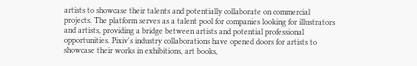artists to showcase their talents and potentially collaborate on commercial projects. The platform serves as a talent pool for companies looking for illustrators and artists, providing a bridge between artists and potential professional opportunities. Pixiv's industry collaborations have opened doors for artists to showcase their works in exhibitions, art books,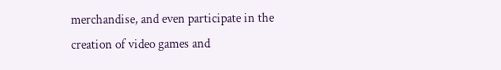merchandise, and even participate in the creation of video games and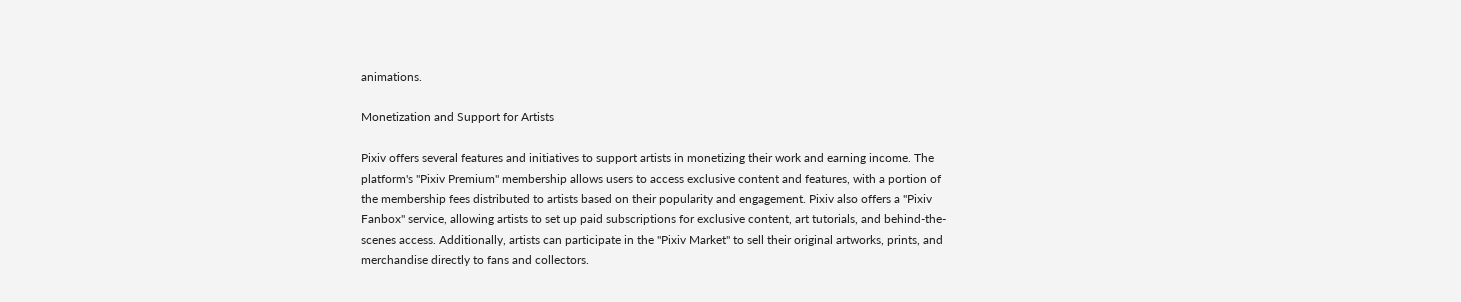animations.

Monetization and Support for Artists

Pixiv offers several features and initiatives to support artists in monetizing their work and earning income. The platform's "Pixiv Premium" membership allows users to access exclusive content and features, with a portion of the membership fees distributed to artists based on their popularity and engagement. Pixiv also offers a "Pixiv Fanbox" service, allowing artists to set up paid subscriptions for exclusive content, art tutorials, and behind-the-scenes access. Additionally, artists can participate in the "Pixiv Market" to sell their original artworks, prints, and merchandise directly to fans and collectors.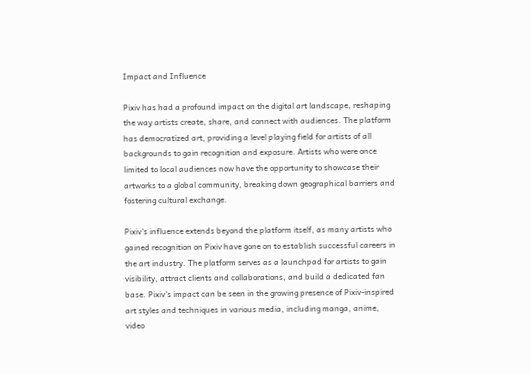Impact and Influence

Pixiv has had a profound impact on the digital art landscape, reshaping the way artists create, share, and connect with audiences. The platform has democratized art, providing a level playing field for artists of all backgrounds to gain recognition and exposure. Artists who were once limited to local audiences now have the opportunity to showcase their artworks to a global community, breaking down geographical barriers and fostering cultural exchange.

Pixiv's influence extends beyond the platform itself, as many artists who gained recognition on Pixiv have gone on to establish successful careers in the art industry. The platform serves as a launchpad for artists to gain visibility, attract clients and collaborations, and build a dedicated fan base. Pixiv's impact can be seen in the growing presence of Pixiv-inspired art styles and techniques in various media, including manga, anime, video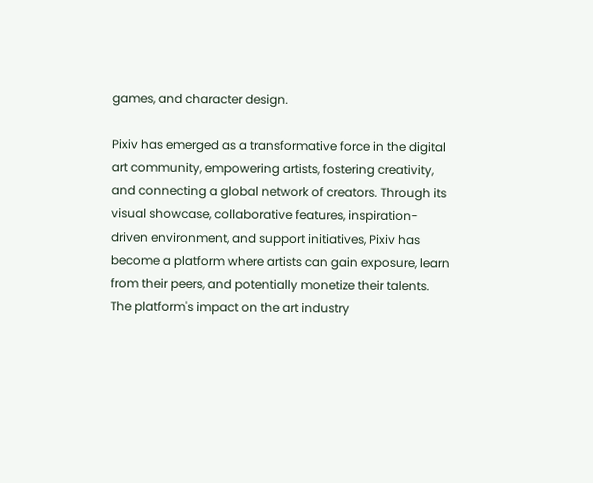games, and character design.

Pixiv has emerged as a transformative force in the digital art community, empowering artists, fostering creativity, and connecting a global network of creators. Through its visual showcase, collaborative features, inspiration-driven environment, and support initiatives, Pixiv has become a platform where artists can gain exposure, learn from their peers, and potentially monetize their talents. The platform's impact on the art industry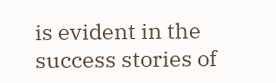is evident in the success stories of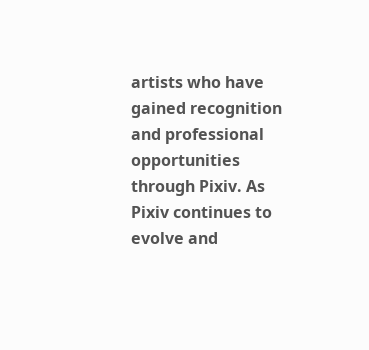artists who have gained recognition and professional opportunities through Pixiv. As Pixiv continues to evolve and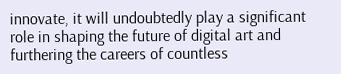innovate, it will undoubtedly play a significant role in shaping the future of digital art and furthering the careers of countless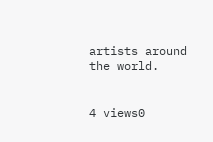artists around the world.


4 views0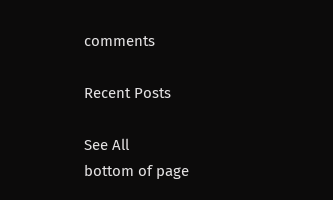comments

Recent Posts

See All
bottom of page